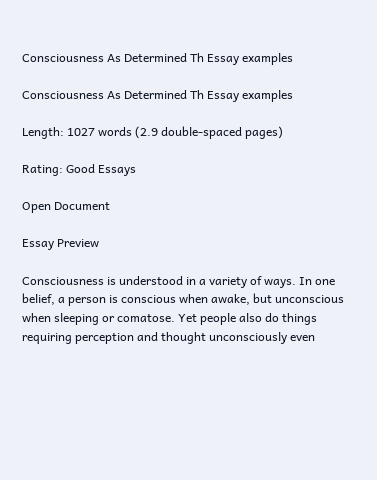Consciousness As Determined Th Essay examples

Consciousness As Determined Th Essay examples

Length: 1027 words (2.9 double-spaced pages)

Rating: Good Essays

Open Document

Essay Preview

Consciousness is understood in a variety of ways. In one belief, a person is conscious when awake, but unconscious when sleeping or comatose. Yet people also do things requiring perception and thought unconsciously even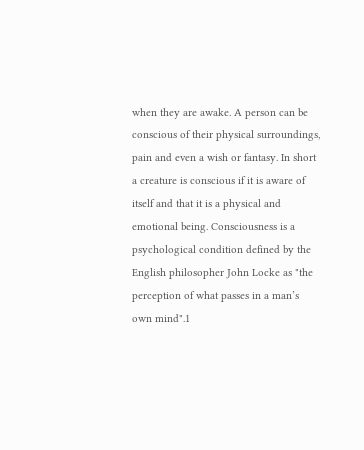when they are awake. A person can be conscious of their physical surroundings, pain and even a wish or fantasy. In short a creature is conscious if it is aware of itself and that it is a physical and emotional being. Consciousness is a psychological condition defined by the English philosopher John Locke as "the perception of what passes in a man’s own mind".1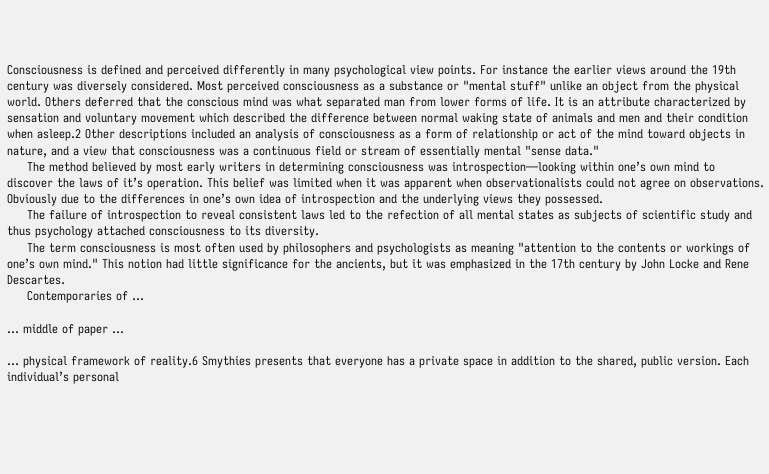Consciousness is defined and perceived differently in many psychological view points. For instance the earlier views around the 19th century was diversely considered. Most perceived consciousness as a substance or "mental stuff" unlike an object from the physical world. Others deferred that the conscious mind was what separated man from lower forms of life. It is an attribute characterized by sensation and voluntary movement which described the difference between normal waking state of animals and men and their condition when asleep.2 Other descriptions included an analysis of consciousness as a form of relationship or act of the mind toward objects in nature, and a view that consciousness was a continuous field or stream of essentially mental "sense data."
     The method believed by most early writers in determining consciousness was introspection—looking within one’s own mind to discover the laws of it’s operation. This belief was limited when it was apparent when observationalists could not agree on observations. Obviously due to the differences in one’s own idea of introspection and the underlying views they possessed.
     The failure of introspection to reveal consistent laws led to the refection of all mental states as subjects of scientific study and thus psychology attached consciousness to its diversity.
     The term consciousness is most often used by philosophers and psychologists as meaning "attention to the contents or workings of one’s own mind." This notion had little significance for the ancients, but it was emphasized in the 17th century by John Locke and Rene Descartes.
     Contemporaries of ...

... middle of paper ...

... physical framework of reality.6 Smythies presents that everyone has a private space in addition to the shared, public version. Each individual’s personal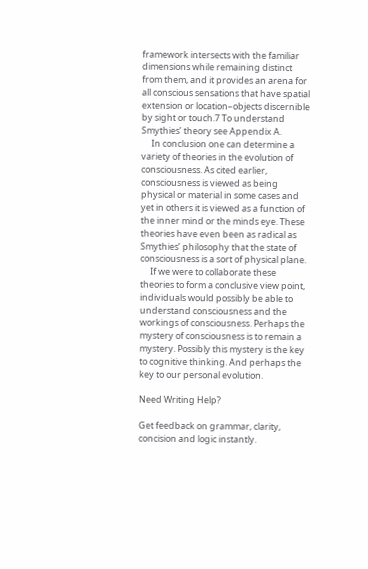framework intersects with the familiar dimensions while remaining distinct from them, and it provides an arena for all conscious sensations that have spatial extension or location–objects discernible by sight or touch.7 To understand Smythies’ theory see Appendix A.
     In conclusion one can determine a variety of theories in the evolution of consciousness. As cited earlier, consciousness is viewed as being physical or material in some cases and yet in others it is viewed as a function of the inner mind or the minds eye. These theories have even been as radical as Smythies’ philosophy that the state of consciousness is a sort of physical plane.
     If we were to collaborate these theories to form a conclusive view point, individuals would possibly be able to understand consciousness and the workings of consciousness. Perhaps the mystery of consciousness is to remain a mystery. Possibly this mystery is the key to cognitive thinking. And perhaps the key to our personal evolution.

Need Writing Help?

Get feedback on grammar, clarity, concision and logic instantly.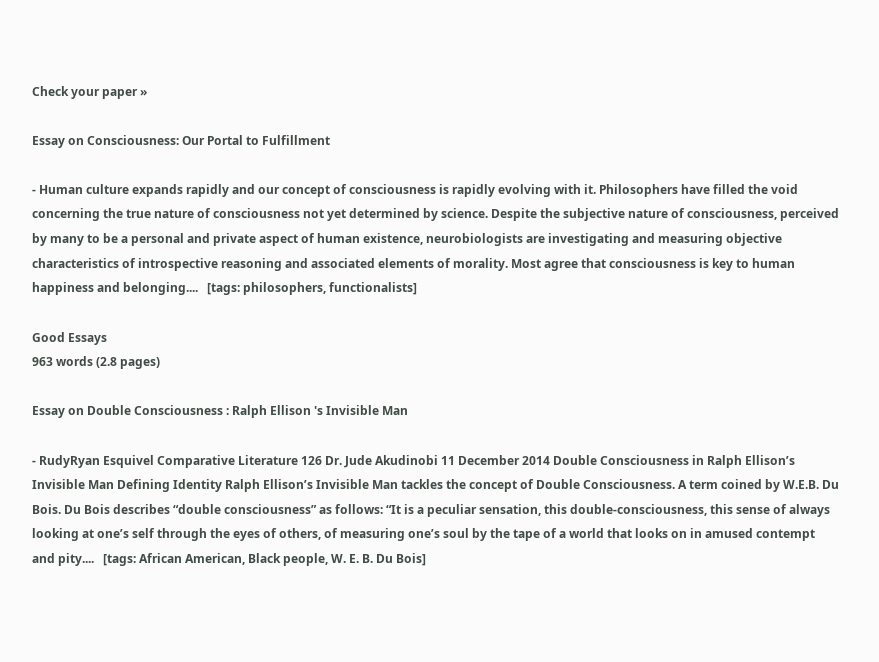Check your paper »

Essay on Consciousness: Our Portal to Fulfillment

- Human culture expands rapidly and our concept of consciousness is rapidly evolving with it. Philosophers have filled the void concerning the true nature of consciousness not yet determined by science. Despite the subjective nature of consciousness, perceived by many to be a personal and private aspect of human existence, neurobiologists are investigating and measuring objective characteristics of introspective reasoning and associated elements of morality. Most agree that consciousness is key to human happiness and belonging....   [tags: philosophers, functionalists]

Good Essays
963 words (2.8 pages)

Essay on Double Consciousness : Ralph Ellison 's Invisible Man

- RudyRyan Esquivel Comparative Literature 126 Dr. Jude Akudinobi 11 December 2014 Double Consciousness in Ralph Ellison’s Invisible Man Defining Identity Ralph Ellison’s Invisible Man tackles the concept of Double Consciousness. A term coined by W.E.B. Du Bois. Du Bois describes “double consciousness” as follows: “It is a peculiar sensation, this double-consciousness, this sense of always looking at one’s self through the eyes of others, of measuring one’s soul by the tape of a world that looks on in amused contempt and pity....   [tags: African American, Black people, W. E. B. Du Bois]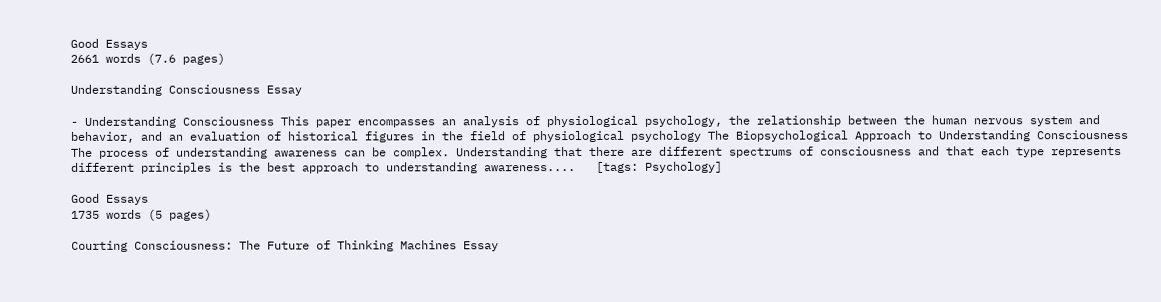Good Essays
2661 words (7.6 pages)

Understanding Consciousness Essay

- Understanding Consciousness This paper encompasses an analysis of physiological psychology, the relationship between the human nervous system and behavior, and an evaluation of historical figures in the field of physiological psychology The Biopsychological Approach to Understanding Consciousness The process of understanding awareness can be complex. Understanding that there are different spectrums of consciousness and that each type represents different principles is the best approach to understanding awareness....   [tags: Psychology]

Good Essays
1735 words (5 pages)

Courting Consciousness: The Future of Thinking Machines Essay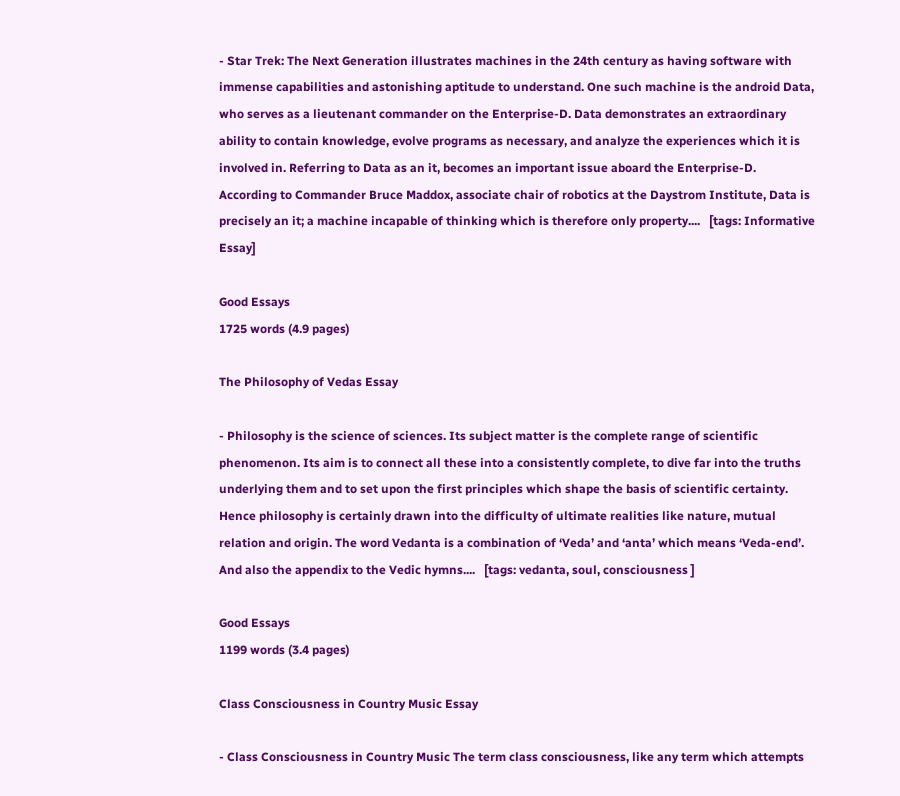- Star Trek: The Next Generation illustrates machines in the 24th century as having software with immense capabilities and astonishing aptitude to understand. One such machine is the android Data, who serves as a lieutenant commander on the Enterprise-D. Data demonstrates an extraordinary ability to contain knowledge, evolve programs as necessary, and analyze the experiences which it is involved in. Referring to Data as an it, becomes an important issue aboard the Enterprise-D. According to Commander Bruce Maddox, associate chair of robotics at the Daystrom Institute, Data is precisely an it; a machine incapable of thinking which is therefore only property....   [tags: Informative Essay]

Good Essays
1725 words (4.9 pages)

The Philosophy of Vedas Essay

- Philosophy is the science of sciences. Its subject matter is the complete range of scientific phenomenon. Its aim is to connect all these into a consistently complete, to dive far into the truths underlying them and to set upon the first principles which shape the basis of scientific certainty. Hence philosophy is certainly drawn into the difficulty of ultimate realities like nature, mutual relation and origin. The word Vedanta is a combination of ‘Veda’ and ‘anta’ which means ‘Veda-end’. And also the appendix to the Vedic hymns....   [tags: vedanta, soul, consciousness ]

Good Essays
1199 words (3.4 pages)

Class Consciousness in Country Music Essay

- Class Consciousness in Country Music The term class consciousness, like any term which attempts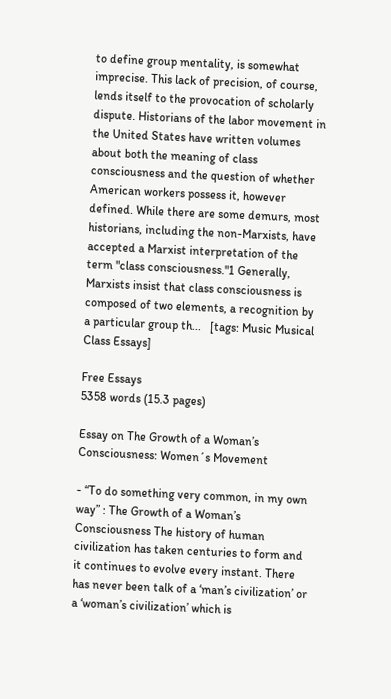to define group mentality, is somewhat imprecise. This lack of precision, of course, lends itself to the provocation of scholarly dispute. Historians of the labor movement in the United States have written volumes about both the meaning of class consciousness and the question of whether American workers possess it, however defined. While there are some demurs, most historians, including the non-Marxists, have accepted a Marxist interpretation of the term "class consciousness."1 Generally, Marxists insist that class consciousness is composed of two elements, a recognition by a particular group th...   [tags: Music Musical Class Essays]

Free Essays
5358 words (15.3 pages)

Essay on The Growth of a Woman’s Consciousness: Women´s Movement

- “To do something very common, in my own way” : The Growth of a Woman’s Consciousness The history of human civilization has taken centuries to form and it continues to evolve every instant. There has never been talk of a ‘man’s civilization’ or a ‘woman’s civilization’ which is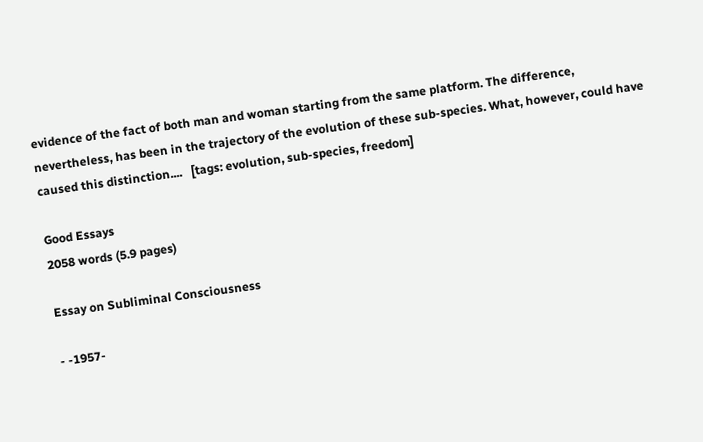evidence of the fact of both man and woman starting from the same platform. The difference, nevertheless, has been in the trajectory of the evolution of these sub-species. What, however, could have caused this distinction....   [tags: evolution, sub-species, freedom]

Good Essays
2058 words (5.9 pages)

Essay on Subliminal Consciousness

- -1957-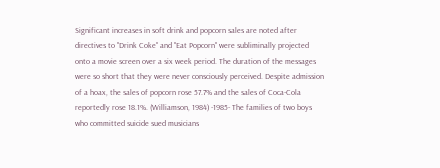Significant increases in soft drink and popcorn sales are noted after directives to "Drink Coke" and "Eat Popcorn" were subliminally projected onto a movie screen over a six week period. The duration of the messages were so short that they were never consciously perceived. Despite admission of a hoax, the sales of popcorn rose 57.7% and the sales of Coca-Cola reportedly rose 18.1%. (Williamson, 1984) -1985- The families of two boys who committed suicide sued musicians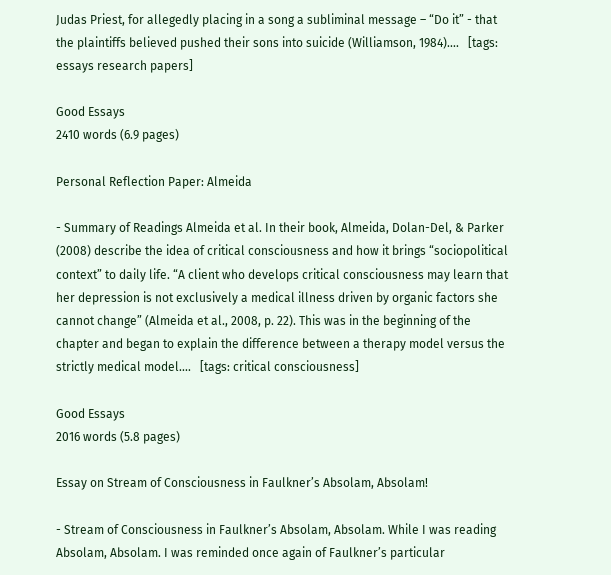Judas Priest, for allegedly placing in a song a subliminal message – “Do it” - that the plaintiffs believed pushed their sons into suicide (Williamson, 1984)....   [tags: essays research papers]

Good Essays
2410 words (6.9 pages)

Personal Reflection Paper: Almeida

- Summary of Readings Almeida et al. In their book, Almeida, Dolan-Del, & Parker (2008) describe the idea of critical consciousness and how it brings “sociopolitical context” to daily life. “A client who develops critical consciousness may learn that her depression is not exclusively a medical illness driven by organic factors she cannot change” (Almeida et al., 2008, p. 22). This was in the beginning of the chapter and began to explain the difference between a therapy model versus the strictly medical model....   [tags: critical consciousness]

Good Essays
2016 words (5.8 pages)

Essay on Stream of Consciousness in Faulkner’s Absolam, Absolam!

- Stream of Consciousness in Faulkner’s Absolam, Absolam. While I was reading Absolam, Absolam. I was reminded once again of Faulkner’s particular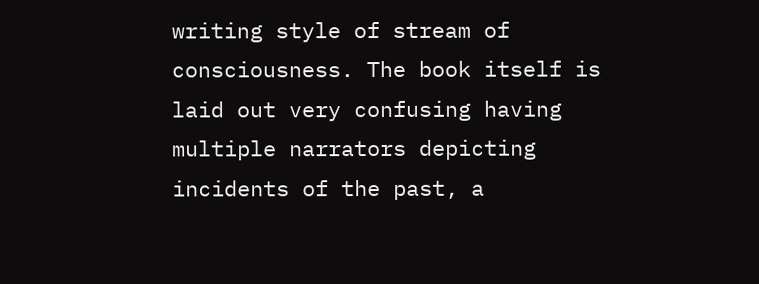writing style of stream of consciousness. The book itself is laid out very confusing having multiple narrators depicting incidents of the past, a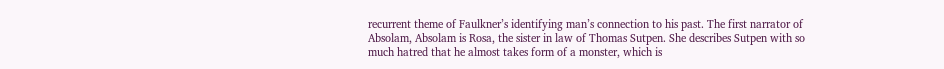recurrent theme of Faulkner’s identifying man’s connection to his past. The first narrator of Absolam, Absolam is Rosa, the sister in law of Thomas Sutpen. She describes Sutpen with so much hatred that he almost takes form of a monster, which is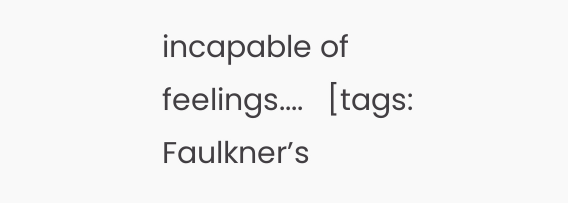incapable of feelings....   [tags: Faulkner’s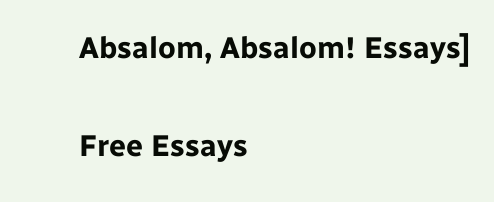Absalom, Absalom! Essays]

Free Essays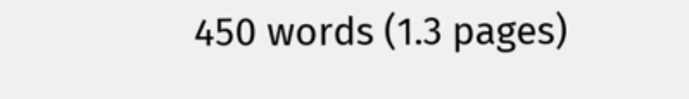450 words (1.3 pages)